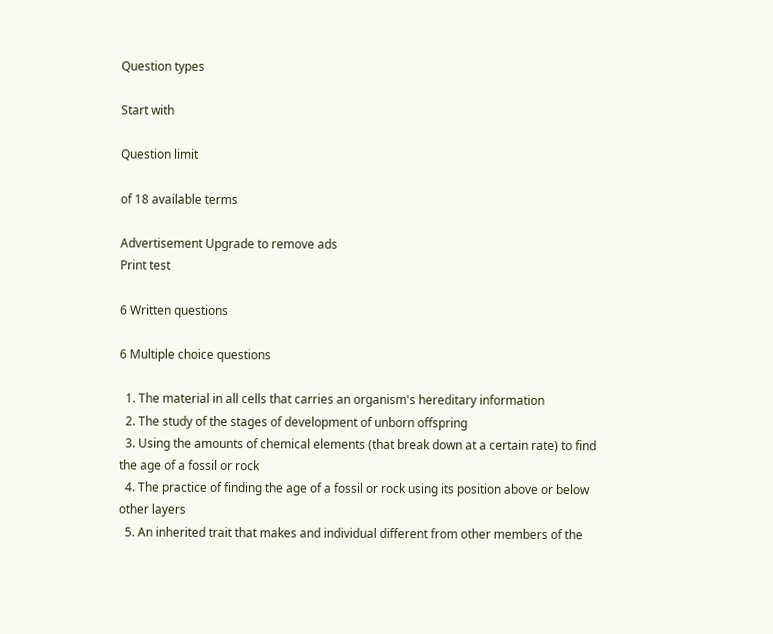Question types

Start with

Question limit

of 18 available terms

Advertisement Upgrade to remove ads
Print test

6 Written questions

6 Multiple choice questions

  1. The material in all cells that carries an organism's hereditary information
  2. The study of the stages of development of unborn offspring
  3. Using the amounts of chemical elements (that break down at a certain rate) to find the age of a fossil or rock
  4. The practice of finding the age of a fossil or rock using its position above or below other layers
  5. An inherited trait that makes and individual different from other members of the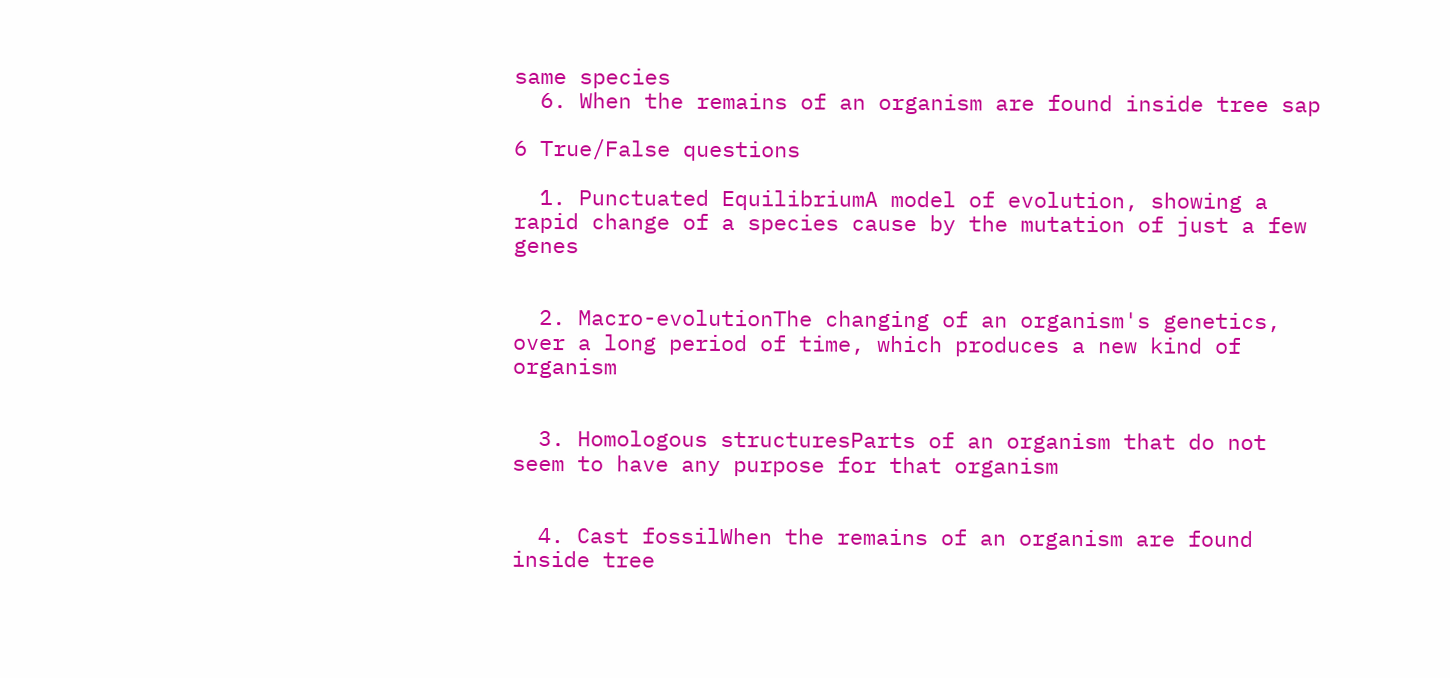same species
  6. When the remains of an organism are found inside tree sap

6 True/False questions

  1. Punctuated EquilibriumA model of evolution, showing a rapid change of a species cause by the mutation of just a few genes


  2. Macro-evolutionThe changing of an organism's genetics, over a long period of time, which produces a new kind of organism


  3. Homologous structuresParts of an organism that do not seem to have any purpose for that organism


  4. Cast fossilWhen the remains of an organism are found inside tree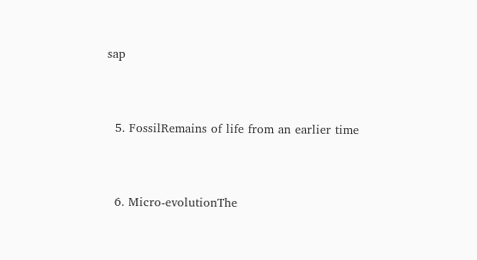sap


  5. FossilRemains of life from an earlier time


  6. Micro-evolutionThe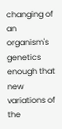changing of an organism's genetics enough that new variations of the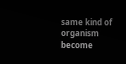same kind of organism become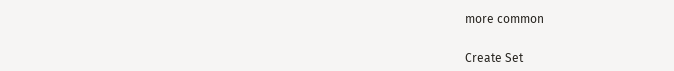more common


Create Set